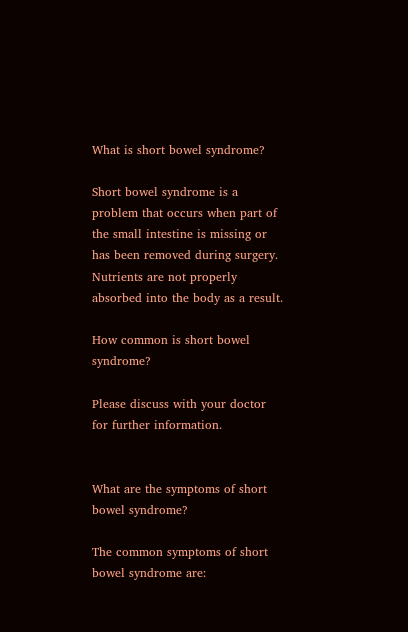What is short bowel syndrome?

Short bowel syndrome is a problem that occurs when part of the small intestine is missing or has been removed during surgery. Nutrients are not properly absorbed into the body as a result.

How common is short bowel syndrome?

Please discuss with your doctor for further information.


What are the symptoms of short bowel syndrome?

The common symptoms of short bowel syndrome are: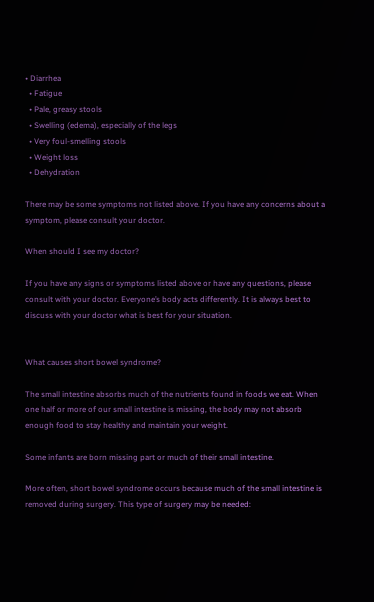• Diarrhea
  • Fatigue
  • Pale, greasy stools
  • Swelling (edema), especially of the legs
  • Very foul-smelling stools
  • Weight loss
  • Dehydration

There may be some symptoms not listed above. If you have any concerns about a symptom, please consult your doctor.

When should I see my doctor?

If you have any signs or symptoms listed above or have any questions, please consult with your doctor. Everyone’s body acts differently. It is always best to discuss with your doctor what is best for your situation.


What causes short bowel syndrome?

The small intestine absorbs much of the nutrients found in foods we eat. When one half or more of our small intestine is missing, the body may not absorb enough food to stay healthy and maintain your weight.

Some infants are born missing part or much of their small intestine.

More often, short bowel syndrome occurs because much of the small intestine is removed during surgery. This type of surgery may be needed: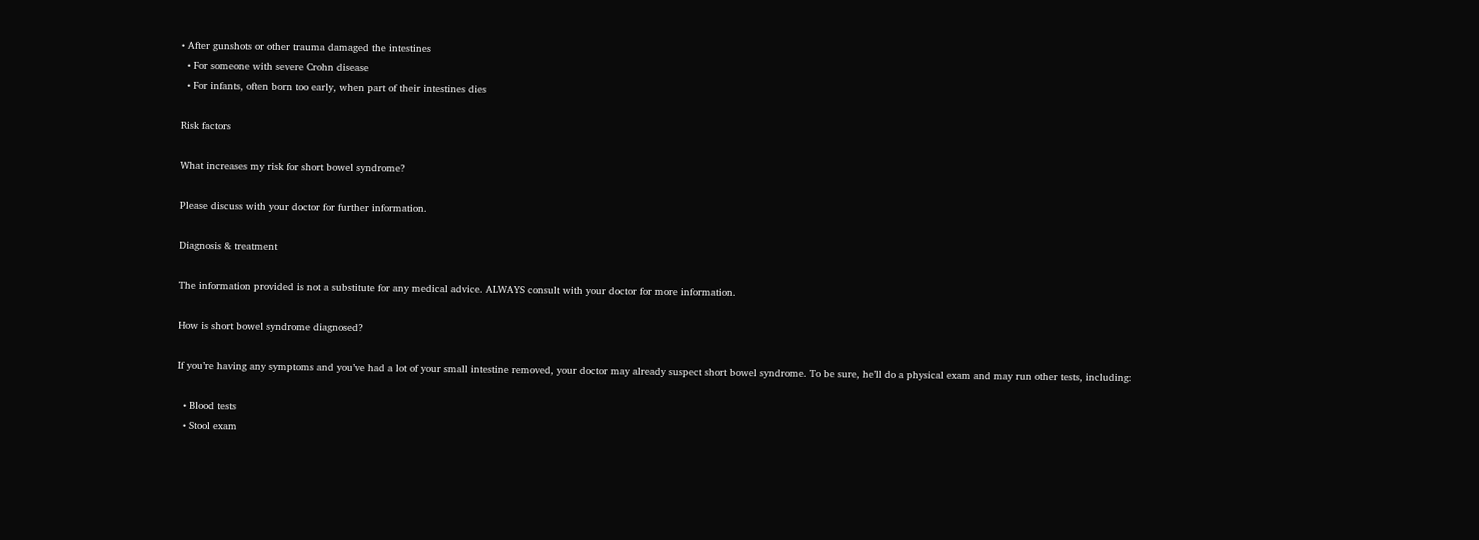• After gunshots or other trauma damaged the intestines
  • For someone with severe Crohn disease
  • For infants, often born too early, when part of their intestines dies

Risk factors

What increases my risk for short bowel syndrome?

Please discuss with your doctor for further information.

Diagnosis & treatment

The information provided is not a substitute for any medical advice. ALWAYS consult with your doctor for more information.

How is short bowel syndrome diagnosed?

If you’re having any symptoms and you’ve had a lot of your small intestine removed, your doctor may already suspect short bowel syndrome. To be sure, he’ll do a physical exam and may run other tests, including:

  • Blood tests
  • Stool exam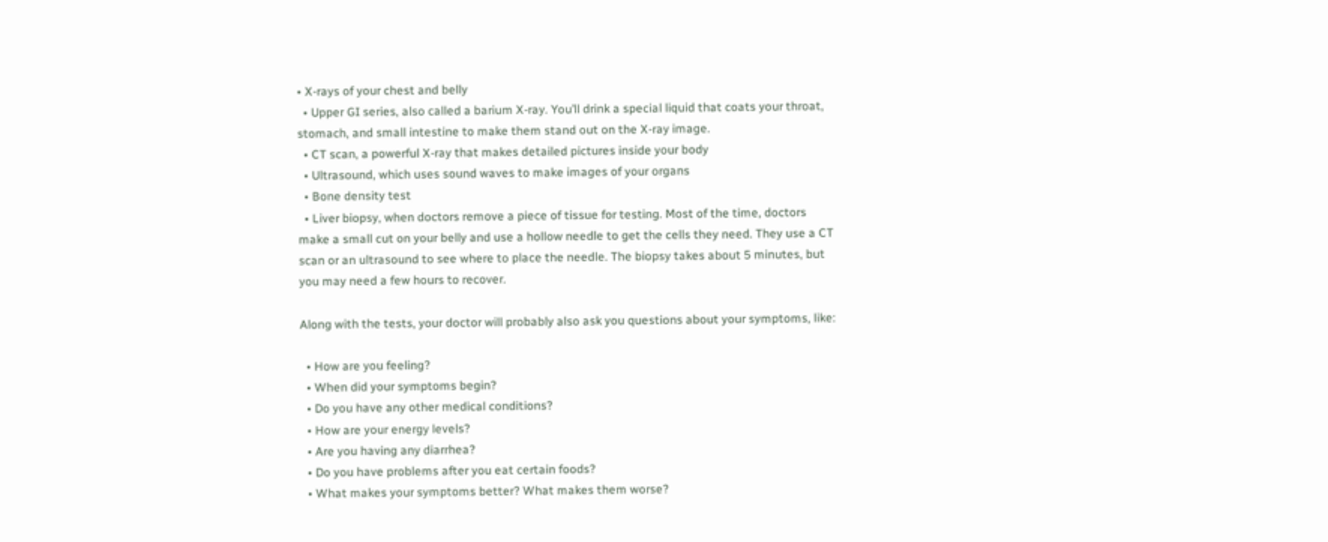• X-rays of your chest and belly
  • Upper GI series, also called a barium X-ray. You’ll drink a special liquid that coats your throat, stomach, and small intestine to make them stand out on the X-ray image.
  • CT scan, a powerful X-ray that makes detailed pictures inside your body
  • Ultrasound, which uses sound waves to make images of your organs
  • Bone density test
  • Liver biopsy, when doctors remove a piece of tissue for testing. Most of the time, doctors make a small cut on your belly and use a hollow needle to get the cells they need. They use a CT scan or an ultrasound to see where to place the needle. The biopsy takes about 5 minutes, but you may need a few hours to recover.

Along with the tests, your doctor will probably also ask you questions about your symptoms, like:

  • How are you feeling?
  • When did your symptoms begin?
  • Do you have any other medical conditions?
  • How are your energy levels?
  • Are you having any diarrhea?
  • Do you have problems after you eat certain foods?
  • What makes your symptoms better? What makes them worse?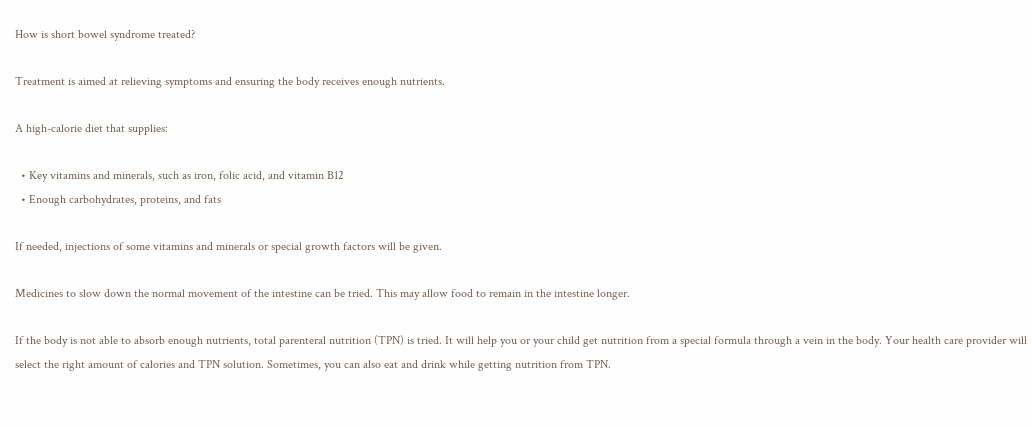How is short bowel syndrome treated?

Treatment is aimed at relieving symptoms and ensuring the body receives enough nutrients.

A high-calorie diet that supplies:

  • Key vitamins and minerals, such as iron, folic acid, and vitamin B12
  • Enough carbohydrates, proteins, and fats

If needed, injections of some vitamins and minerals or special growth factors will be given.

Medicines to slow down the normal movement of the intestine can be tried. This may allow food to remain in the intestine longer.

If the body is not able to absorb enough nutrients, total parenteral nutrition (TPN) is tried. It will help you or your child get nutrition from a special formula through a vein in the body. Your health care provider will select the right amount of calories and TPN solution. Sometimes, you can also eat and drink while getting nutrition from TPN.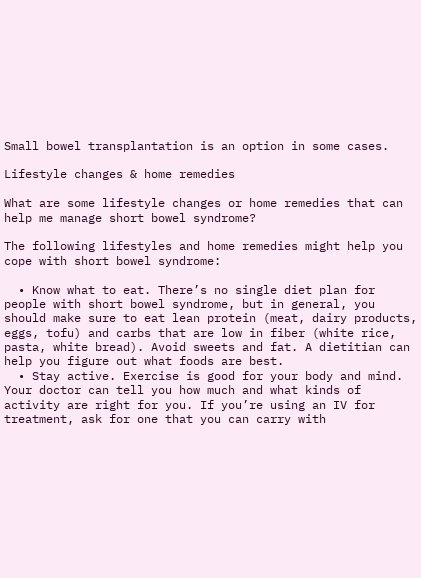Small bowel transplantation is an option in some cases.

Lifestyle changes & home remedies

What are some lifestyle changes or home remedies that can help me manage short bowel syndrome?

The following lifestyles and home remedies might help you cope with short bowel syndrome:

  • Know what to eat. There’s no single diet plan for people with short bowel syndrome, but in general, you should make sure to eat lean protein (meat, dairy products, eggs, tofu) and carbs that are low in fiber (white rice, pasta, white bread). Avoid sweets and fat. A dietitian can help you figure out what foods are best.
  • Stay active. Exercise is good for your body and mind. Your doctor can tell you how much and what kinds of activity are right for you. If you’re using an IV for treatment, ask for one that you can carry with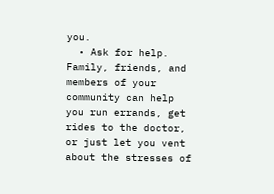you.
  • Ask for help. Family, friends, and members of your community can help you run errands, get rides to the doctor, or just let you vent about the stresses of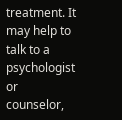treatment. It may help to talk to a psychologist or counselor,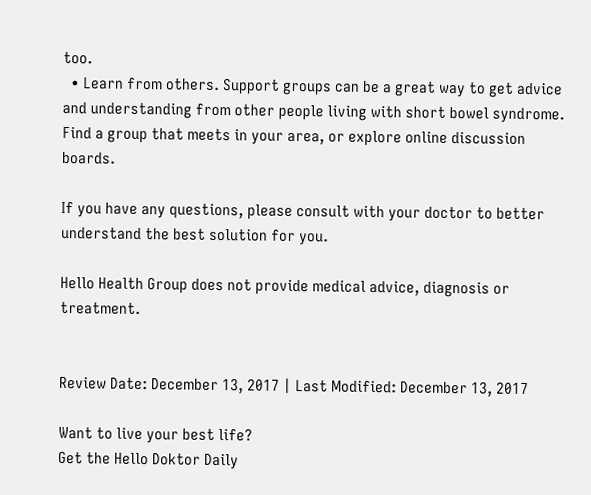too.
  • Learn from others. Support groups can be a great way to get advice and understanding from other people living with short bowel syndrome. Find a group that meets in your area, or explore online discussion boards.

If you have any questions, please consult with your doctor to better understand the best solution for you.

Hello Health Group does not provide medical advice, diagnosis or treatment.


Review Date: December 13, 2017 | Last Modified: December 13, 2017

Want to live your best life?
Get the Hello Doktor Daily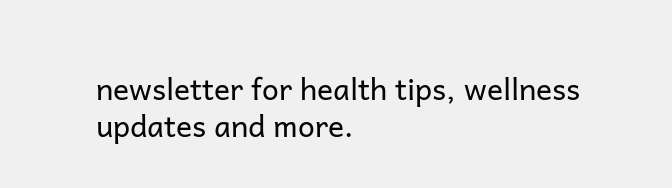newsletter for health tips, wellness updates and more.